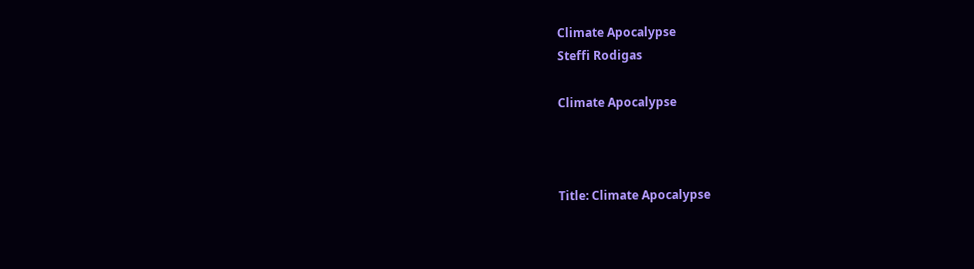Climate Apocalypse
Steffi Rodigas

Climate Apocalypse



Title: Climate Apocalypse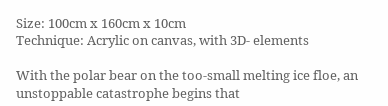Size: 100cm x 160cm x 10cm
Technique: Acrylic on canvas, with 3D- elements

With the polar bear on the too-small melting ice floe, an unstoppable catastrophe begins that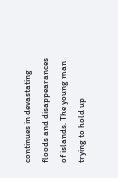continues in devastating floods and disappearances of islands. The young man trying to hold up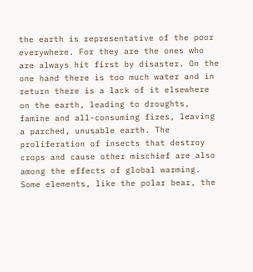the earth is representative of the poor everywhere. For they are the ones who are always hit first by disaster. On the one hand there is too much water and in return there is a lack of it elsewhere on the earth, leading to droughts, famine and all-consuming fires, leaving a parched, unusable earth. The proliferation of insects that destroy crops and cause other mischief are also among the effects of global warming. Some elements, like the polar bear, the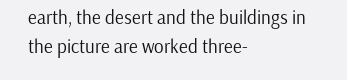earth, the desert and the buildings in the picture are worked three-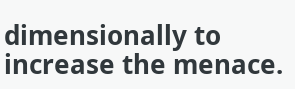dimensionally to increase the menace.